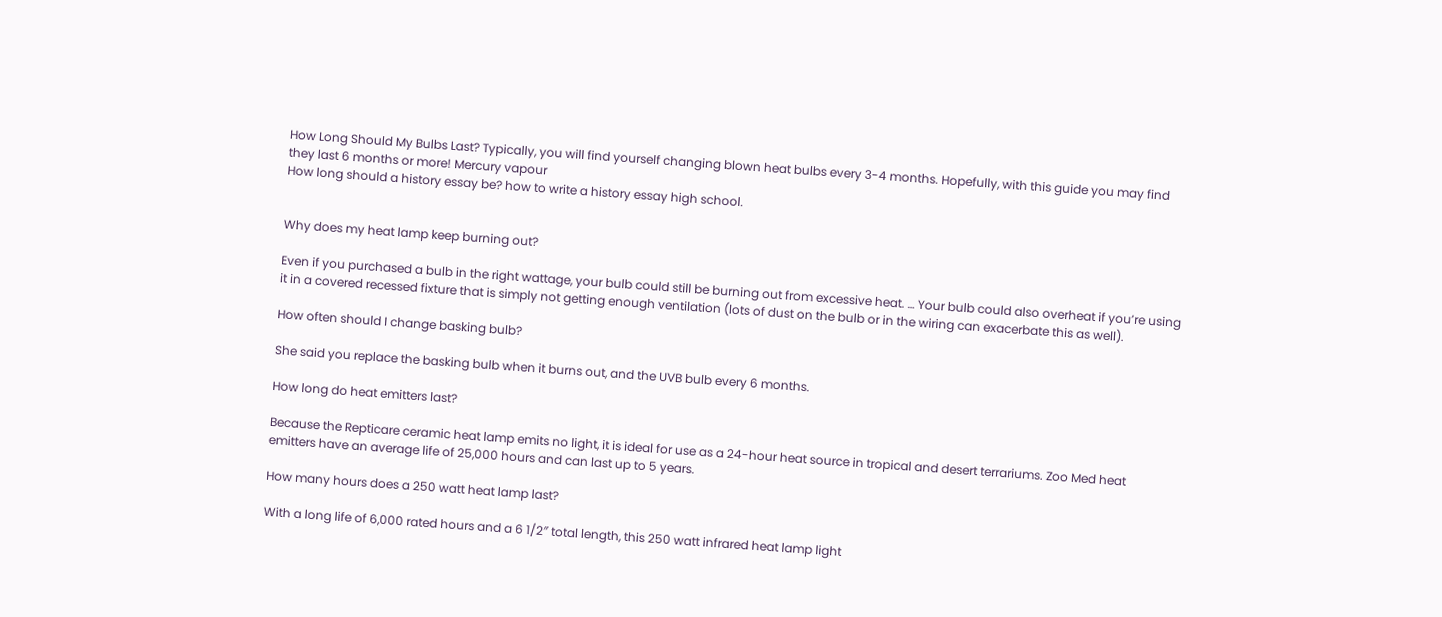How Long Should My Bulbs Last? Typically, you will find yourself changing blown heat bulbs every 3-4 months. Hopefully, with this guide you may find they last 6 months or more! Mercury vapour
How long should a history essay be? how to write a history essay high school.


Why does my heat lamp keep burning out?

Even if you purchased a bulb in the right wattage, your bulb could still be burning out from excessive heat. … Your bulb could also overheat if you’re using it in a covered recessed fixture that is simply not getting enough ventilation (lots of dust on the bulb or in the wiring can exacerbate this as well).

How often should I change basking bulb?

She said you replace the basking bulb when it burns out, and the UVB bulb every 6 months.

How long do heat emitters last?

Because the Repticare ceramic heat lamp emits no light, it is ideal for use as a 24-hour heat source in tropical and desert terrariums. Zoo Med heat emitters have an average life of 25,000 hours and can last up to 5 years.

How many hours does a 250 watt heat lamp last?

With a long life of 6,000 rated hours and a 6 1/2″ total length, this 250 watt infrared heat lamp light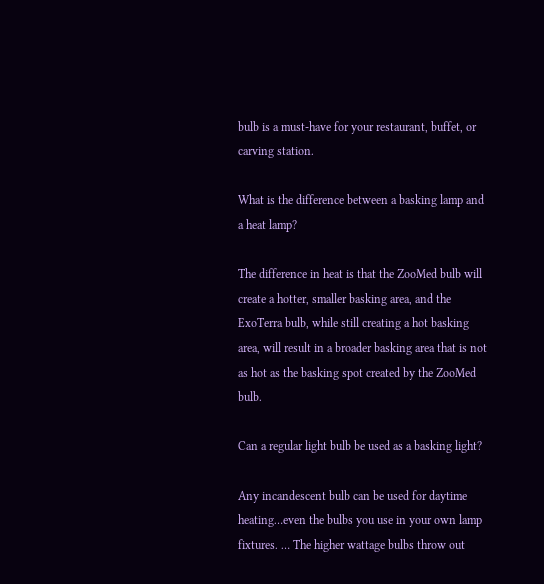bulb is a must-have for your restaurant, buffet, or carving station.

What is the difference between a basking lamp and a heat lamp?

The difference in heat is that the ZooMed bulb will create a hotter, smaller basking area, and the ExoTerra bulb, while still creating a hot basking area, will result in a broader basking area that is not as hot as the basking spot created by the ZooMed bulb.

Can a regular light bulb be used as a basking light?

Any incandescent bulb can be used for daytime heating…even the bulbs you use in your own lamp fixtures. … The higher wattage bulbs throw out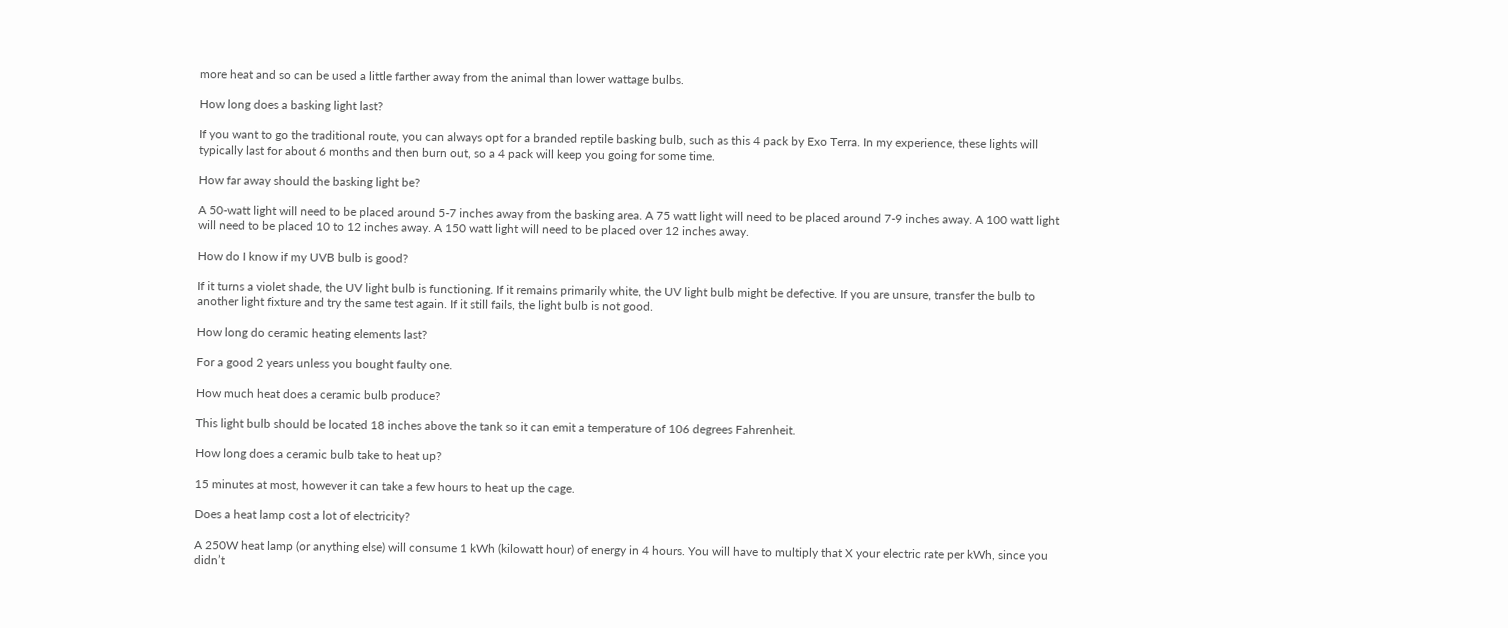more heat and so can be used a little farther away from the animal than lower wattage bulbs.

How long does a basking light last?

If you want to go the traditional route, you can always opt for a branded reptile basking bulb, such as this 4 pack by Exo Terra. In my experience, these lights will typically last for about 6 months and then burn out, so a 4 pack will keep you going for some time.

How far away should the basking light be?

A 50-watt light will need to be placed around 5-7 inches away from the basking area. A 75 watt light will need to be placed around 7-9 inches away. A 100 watt light will need to be placed 10 to 12 inches away. A 150 watt light will need to be placed over 12 inches away.

How do I know if my UVB bulb is good?

If it turns a violet shade, the UV light bulb is functioning. If it remains primarily white, the UV light bulb might be defective. If you are unsure, transfer the bulb to another light fixture and try the same test again. If it still fails, the light bulb is not good.

How long do ceramic heating elements last?

For a good 2 years unless you bought faulty one.

How much heat does a ceramic bulb produce?

This light bulb should be located 18 inches above the tank so it can emit a temperature of 106 degrees Fahrenheit.

How long does a ceramic bulb take to heat up?

15 minutes at most, however it can take a few hours to heat up the cage.

Does a heat lamp cost a lot of electricity?

A 250W heat lamp (or anything else) will consume 1 kWh (kilowatt hour) of energy in 4 hours. You will have to multiply that X your electric rate per kWh, since you didn’t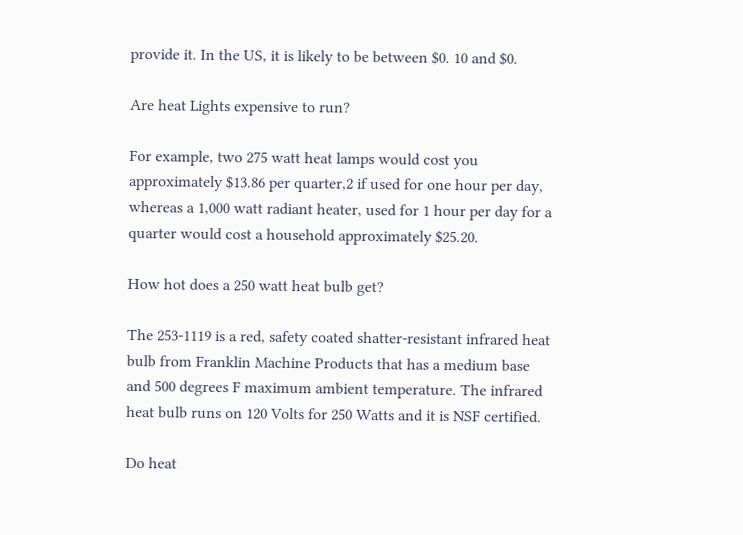provide it. In the US, it is likely to be between $0. 10 and $0.

Are heat Lights expensive to run?

For example, two 275 watt heat lamps would cost you approximately $13.86 per quarter,2 if used for one hour per day, whereas a 1,000 watt radiant heater, used for 1 hour per day for a quarter would cost a household approximately $25.20.

How hot does a 250 watt heat bulb get?

The 253-1119 is a red, safety coated shatter-resistant infrared heat bulb from Franklin Machine Products that has a medium base and 500 degrees F maximum ambient temperature. The infrared heat bulb runs on 120 Volts for 250 Watts and it is NSF certified.

Do heat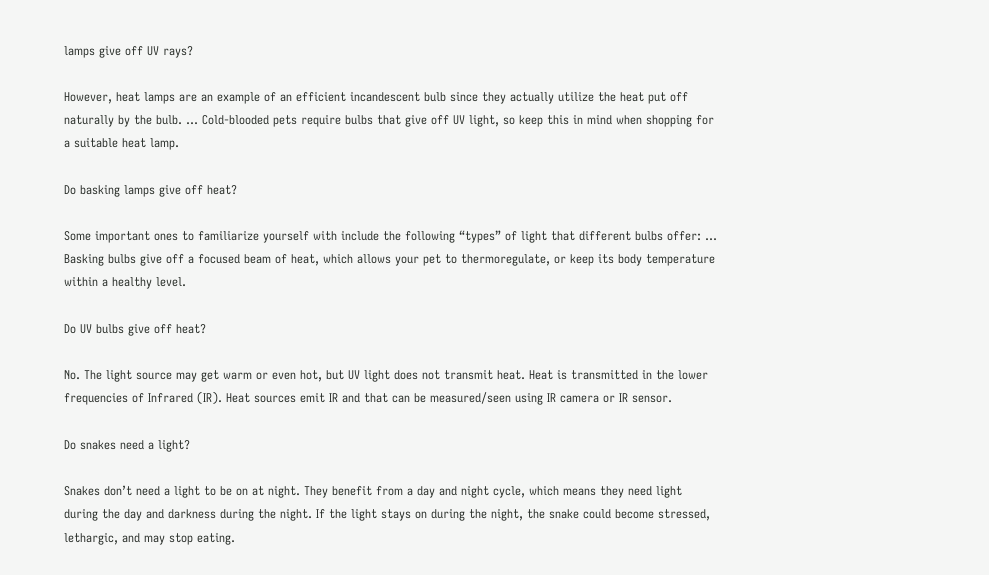lamps give off UV rays?

However, heat lamps are an example of an efficient incandescent bulb since they actually utilize the heat put off naturally by the bulb. … Cold-blooded pets require bulbs that give off UV light, so keep this in mind when shopping for a suitable heat lamp.

Do basking lamps give off heat?

Some important ones to familiarize yourself with include the following “types” of light that different bulbs offer: … Basking bulbs give off a focused beam of heat, which allows your pet to thermoregulate, or keep its body temperature within a healthy level.

Do UV bulbs give off heat?

No. The light source may get warm or even hot, but UV light does not transmit heat. Heat is transmitted in the lower frequencies of Infrared (IR). Heat sources emit IR and that can be measured/seen using IR camera or IR sensor.

Do snakes need a light?

Snakes don’t need a light to be on at night. They benefit from a day and night cycle, which means they need light during the day and darkness during the night. If the light stays on during the night, the snake could become stressed, lethargic, and may stop eating.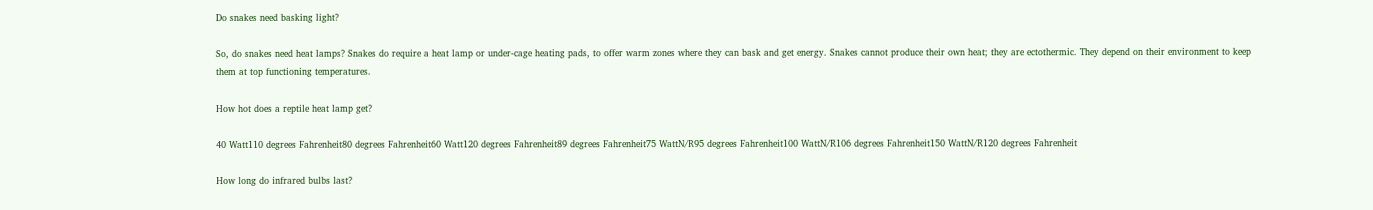Do snakes need basking light?

So, do snakes need heat lamps? Snakes do require a heat lamp or under-cage heating pads, to offer warm zones where they can bask and get energy. Snakes cannot produce their own heat; they are ectothermic. They depend on their environment to keep them at top functioning temperatures.

How hot does a reptile heat lamp get?

40 Watt110 degrees Fahrenheit80 degrees Fahrenheit60 Watt120 degrees Fahrenheit89 degrees Fahrenheit75 WattN/R95 degrees Fahrenheit100 WattN/R106 degrees Fahrenheit150 WattN/R120 degrees Fahrenheit

How long do infrared bulbs last?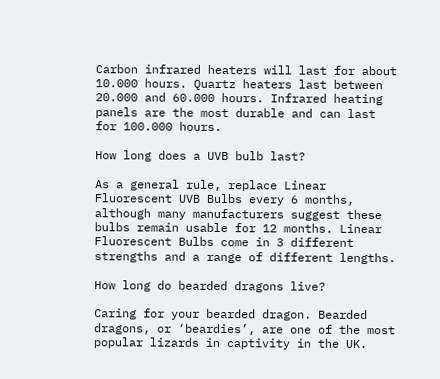Carbon infrared heaters will last for about 10.000 hours. Quartz heaters last between 20.000 and 60.000 hours. Infrared heating panels are the most durable and can last for 100.000 hours.

How long does a UVB bulb last?

As a general rule, replace Linear Fluorescent UVB Bulbs every 6 months, although many manufacturers suggest these bulbs remain usable for 12 months. Linear Fluorescent Bulbs come in 3 different strengths and a range of different lengths.

How long do bearded dragons live?

Caring for your bearded dragon. Bearded dragons, or ‘beardies’, are one of the most popular lizards in captivity in the UK.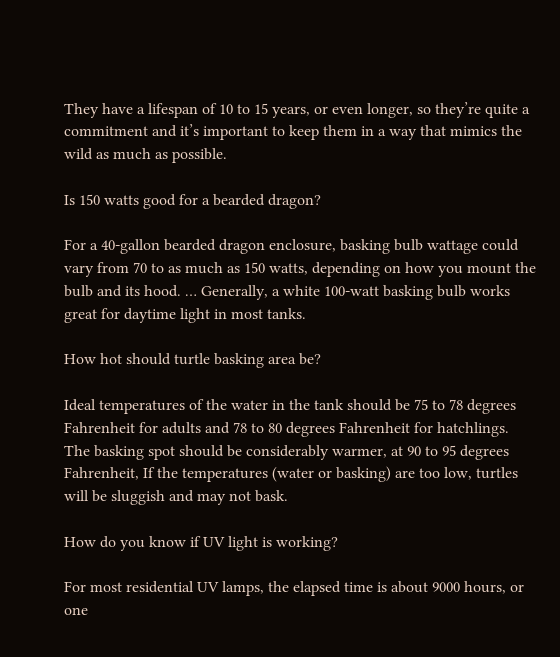They have a lifespan of 10 to 15 years, or even longer, so they’re quite a commitment and it’s important to keep them in a way that mimics the wild as much as possible.

Is 150 watts good for a bearded dragon?

For a 40-gallon bearded dragon enclosure, basking bulb wattage could vary from 70 to as much as 150 watts, depending on how you mount the bulb and its hood. … Generally, a white 100-watt basking bulb works great for daytime light in most tanks.

How hot should turtle basking area be?

Ideal temperatures of the water in the tank should be 75 to 78 degrees Fahrenheit for adults and 78 to 80 degrees Fahrenheit for hatchlings. The basking spot should be considerably warmer, at 90 to 95 degrees Fahrenheit, If the temperatures (water or basking) are too low, turtles will be sluggish and may not bask.

How do you know if UV light is working?

For most residential UV lamps, the elapsed time is about 9000 hours, or one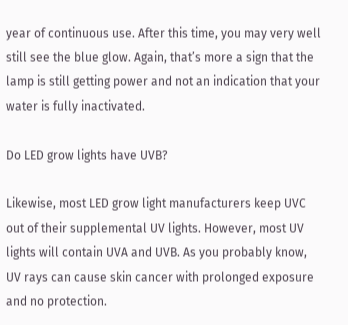year of continuous use. After this time, you may very well still see the blue glow. Again, that’s more a sign that the lamp is still getting power and not an indication that your water is fully inactivated.

Do LED grow lights have UVB?

Likewise, most LED grow light manufacturers keep UVC out of their supplemental UV lights. However, most UV lights will contain UVA and UVB. As you probably know, UV rays can cause skin cancer with prolonged exposure and no protection.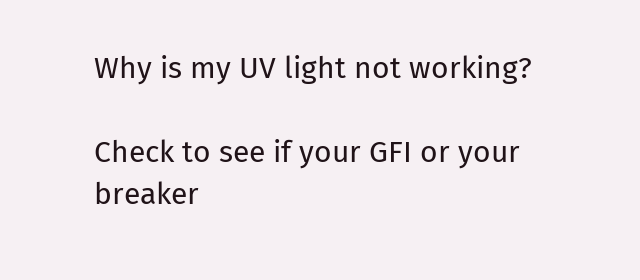Why is my UV light not working?

Check to see if your GFI or your breaker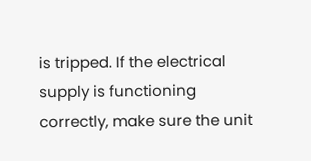is tripped. If the electrical supply is functioning correctly, make sure the unit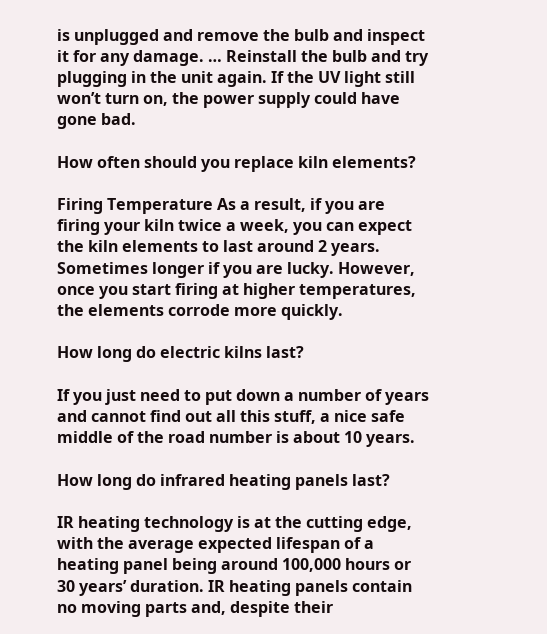is unplugged and remove the bulb and inspect it for any damage. … Reinstall the bulb and try plugging in the unit again. If the UV light still won’t turn on, the power supply could have gone bad.

How often should you replace kiln elements?

Firing Temperature As a result, if you are firing your kiln twice a week, you can expect the kiln elements to last around 2 years. Sometimes longer if you are lucky. However, once you start firing at higher temperatures, the elements corrode more quickly.

How long do electric kilns last?

If you just need to put down a number of years and cannot find out all this stuff, a nice safe middle of the road number is about 10 years.

How long do infrared heating panels last?

IR heating technology is at the cutting edge, with the average expected lifespan of a heating panel being around 100,000 hours or 30 years’ duration. IR heating panels contain no moving parts and, despite their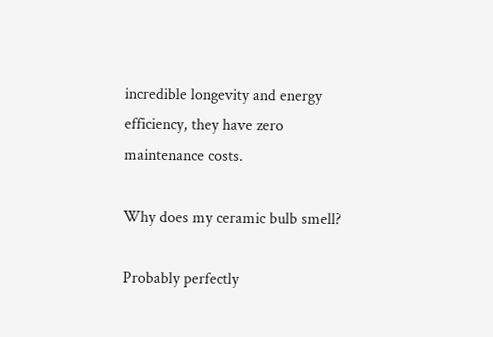incredible longevity and energy efficiency, they have zero maintenance costs.

Why does my ceramic bulb smell?

Probably perfectly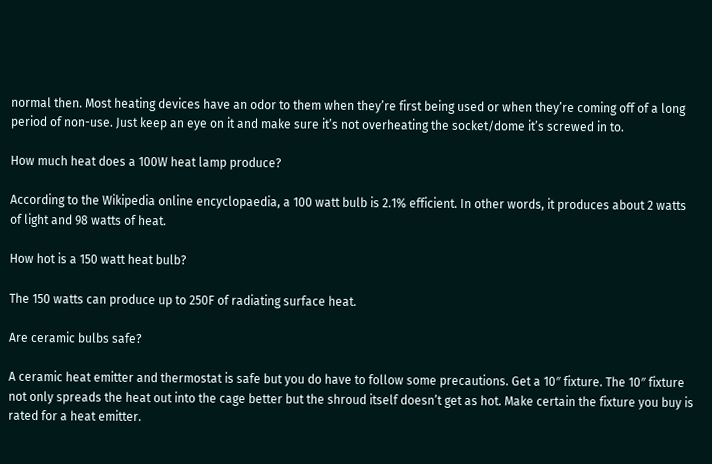normal then. Most heating devices have an odor to them when they’re first being used or when they’re coming off of a long period of non-use. Just keep an eye on it and make sure it’s not overheating the socket/dome it’s screwed in to.

How much heat does a 100W heat lamp produce?

According to the Wikipedia online encyclopaedia, a 100 watt bulb is 2.1% efficient. In other words, it produces about 2 watts of light and 98 watts of heat.

How hot is a 150 watt heat bulb?

The 150 watts can produce up to 250F of radiating surface heat.

Are ceramic bulbs safe?

A ceramic heat emitter and thermostat is safe but you do have to follow some precautions. Get a 10″ fixture. The 10″ fixture not only spreads the heat out into the cage better but the shroud itself doesn’t get as hot. Make certain the fixture you buy is rated for a heat emitter.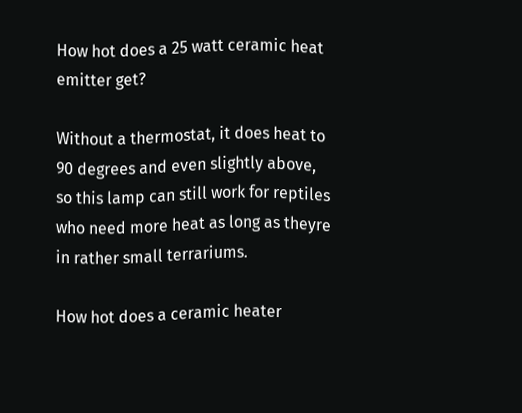How hot does a 25 watt ceramic heat emitter get?

Without a thermostat, it does heat to 90 degrees and even slightly above, so this lamp can still work for reptiles who need more heat as long as theyre in rather small terrariums.

How hot does a ceramic heater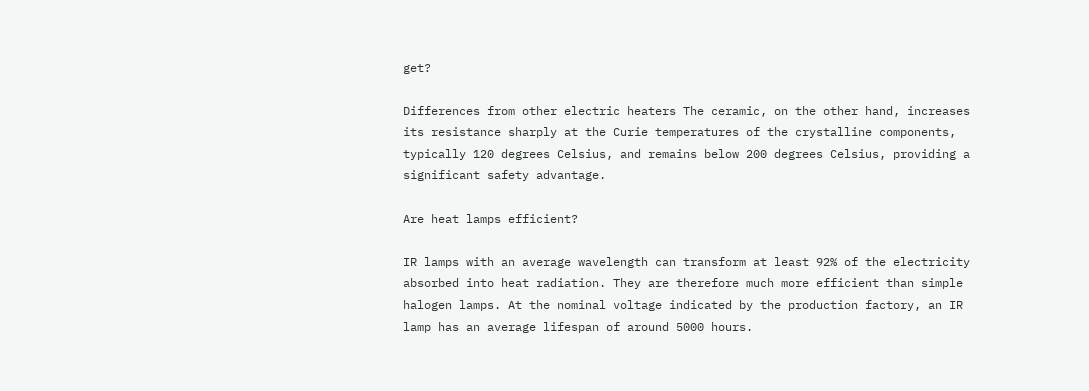get?

Differences from other electric heaters The ceramic, on the other hand, increases its resistance sharply at the Curie temperatures of the crystalline components, typically 120 degrees Celsius, and remains below 200 degrees Celsius, providing a significant safety advantage.

Are heat lamps efficient?

IR lamps with an average wavelength can transform at least 92% of the electricity absorbed into heat radiation. They are therefore much more efficient than simple halogen lamps. At the nominal voltage indicated by the production factory, an IR lamp has an average lifespan of around 5000 hours.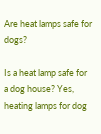Are heat lamps safe for dogs?

Is a heat lamp safe for a dog house? Yes, heating lamps for dog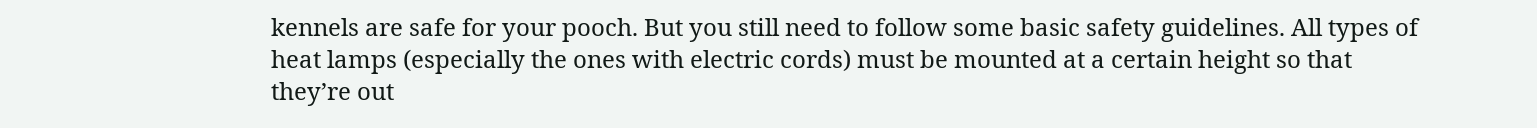kennels are safe for your pooch. But you still need to follow some basic safety guidelines. All types of heat lamps (especially the ones with electric cords) must be mounted at a certain height so that they’re out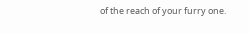of the reach of your furry one.